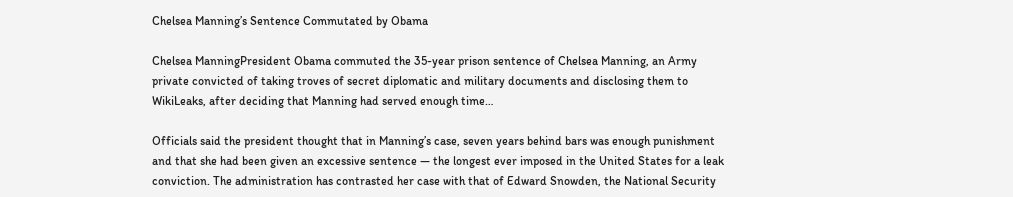Chelsea Manning’s Sentence Commutated by Obama

Chelsea ManningPresident Obama commuted the 35-year prison sentence of Chelsea Manning, an Army private convicted of taking troves of secret diplomatic and military documents and disclosing them to WikiLeaks, after deciding that Manning had served enough time…

Officials said the president thought that in Manning’s case, seven years behind bars was enough punishment and that she had been given an excessive sentence — the longest ever imposed in the United States for a leak conviction. The administration has contrasted her case with that of Edward Snowden, the National Security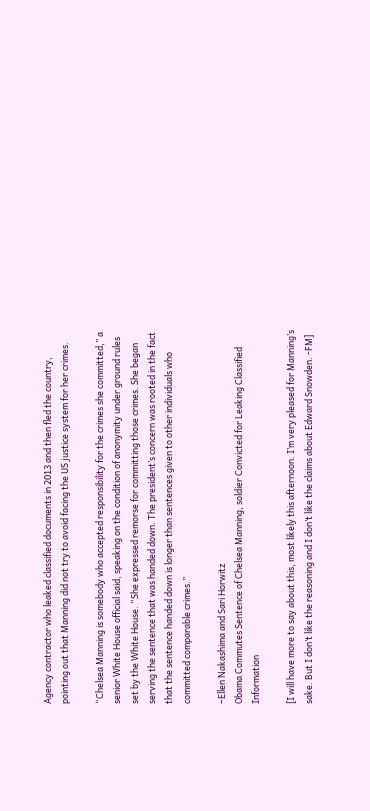Agency contractor who leaked classified documents in 2013 and then fled the country, pointing out that Manning did not try to avoid facing the US justice system for her crimes.

“Chelsea Manning is somebody who accepted responsibility for the crimes she committed,” a senior White House official said, speaking on the condition of anonymity under ground rules set by the White House. “She expressed remorse for committing those crimes. She began serving the sentence that was handed down. The president’s concern was rooted in the fact that the sentence handed down is longer than sentences given to other individuals who committed comparable crimes.”

–Ellen Nakashima and Sari Horwitz
Obama Commutes Sentence of Chelsea Manning, soldier Convicted for Leaking Classified Information

[I will have more to say about this, most likely this afternoon. I’m very pleased for Manning’s sake. But I don’t like the reasoning and I don’t like the claims about Edward Snowden. -FM]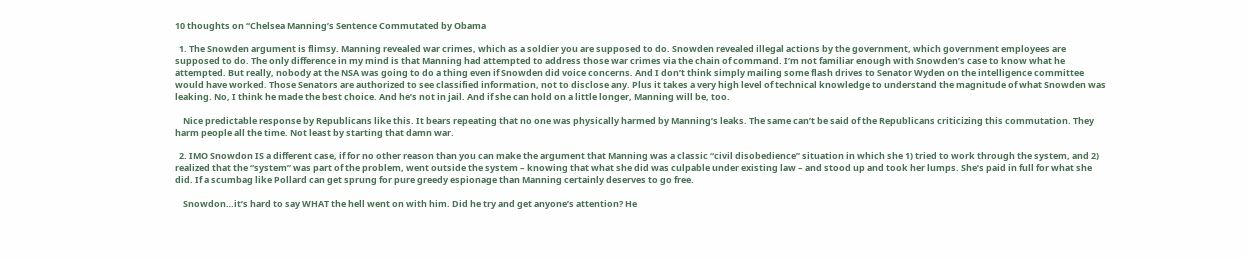10 thoughts on “Chelsea Manning’s Sentence Commutated by Obama

  1. The Snowden argument is flimsy. Manning revealed war crimes, which as a soldier you are supposed to do. Snowden revealed illegal actions by the government, which government employees are supposed to do. The only difference in my mind is that Manning had attempted to address those war crimes via the chain of command. I’m not familiar enough with Snowden’s case to know what he attempted. But really, nobody at the NSA was going to do a thing even if Snowden did voice concerns. And I don’t think simply mailing some flash drives to Senator Wyden on the intelligence committee would have worked. Those Senators are authorized to see classified information, not to disclose any. Plus it takes a very high level of technical knowledge to understand the magnitude of what Snowden was leaking. No, I think he made the best choice. And he’s not in jail. And if she can hold on a little longer, Manning will be, too.

    Nice predictable response by Republicans like this. It bears repeating that no one was physically harmed by Manning’s leaks. The same can’t be said of the Republicans criticizing this commutation. They harm people all the time. Not least by starting that damn war.

  2. IMO Snowdon IS a different case, if for no other reason than you can make the argument that Manning was a classic “civil disobedience” situation in which she 1) tried to work through the system, and 2) realized that the “system” was part of the problem, went outside the system – knowing that what she did was culpable under existing law – and stood up and took her lumps. She’s paid in full for what she did. If a scumbag like Pollard can get sprung for pure greedy espionage than Manning certainly deserves to go free.

    Snowdon…it’s hard to say WHAT the hell went on with him. Did he try and get anyone’s attention? He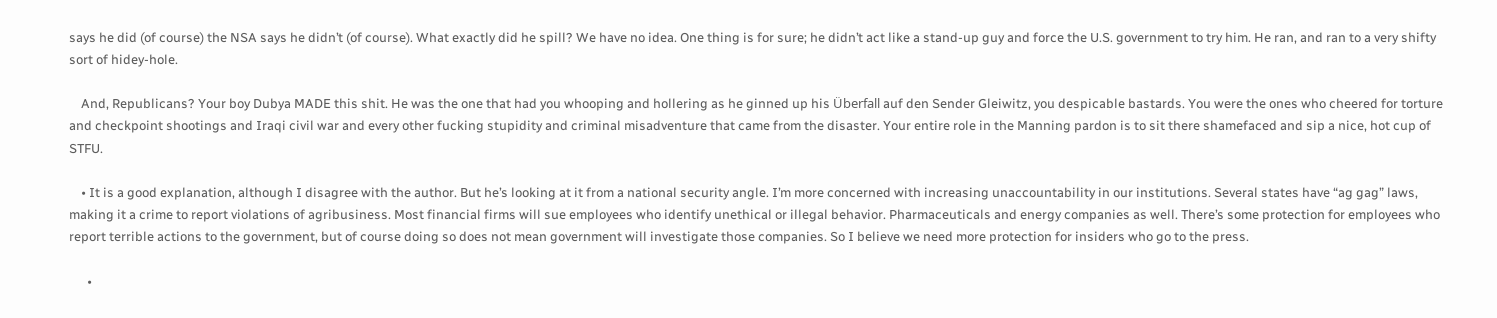says he did (of course) the NSA says he didn’t (of course). What exactly did he spill? We have no idea. One thing is for sure; he didn’t act like a stand-up guy and force the U.S. government to try him. He ran, and ran to a very shifty sort of hidey-hole.

    And, Republicans? Your boy Dubya MADE this shit. He was the one that had you whooping and hollering as he ginned up his Überfall auf den Sender Gleiwitz, you despicable bastards. You were the ones who cheered for torture and checkpoint shootings and Iraqi civil war and every other fucking stupidity and criminal misadventure that came from the disaster. Your entire role in the Manning pardon is to sit there shamefaced and sip a nice, hot cup of STFU.

    • It is a good explanation, although I disagree with the author. But he’s looking at it from a national security angle. I’m more concerned with increasing unaccountability in our institutions. Several states have “ag gag” laws, making it a crime to report violations of agribusiness. Most financial firms will sue employees who identify unethical or illegal behavior. Pharmaceuticals and energy companies as well. There’s some protection for employees who report terrible actions to the government, but of course doing so does not mean government will investigate those companies. So I believe we need more protection for insiders who go to the press.

      •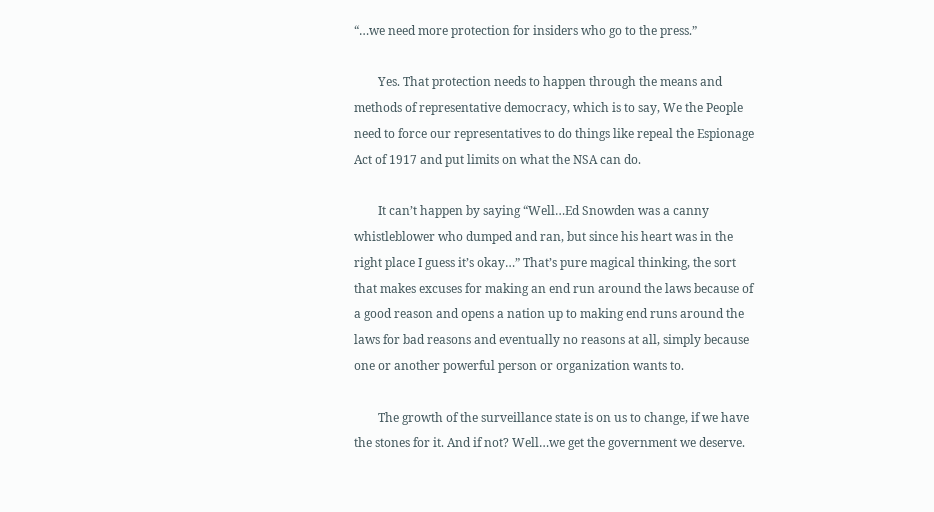“…we need more protection for insiders who go to the press.”

        Yes. That protection needs to happen through the means and methods of representative democracy, which is to say, We the People need to force our representatives to do things like repeal the Espionage Act of 1917 and put limits on what the NSA can do.

        It can’t happen by saying “Well…Ed Snowden was a canny whistleblower who dumped and ran, but since his heart was in the right place I guess it’s okay…” That’s pure magical thinking, the sort that makes excuses for making an end run around the laws because of a good reason and opens a nation up to making end runs around the laws for bad reasons and eventually no reasons at all, simply because one or another powerful person or organization wants to.

        The growth of the surveillance state is on us to change, if we have the stones for it. And if not? Well…we get the government we deserve.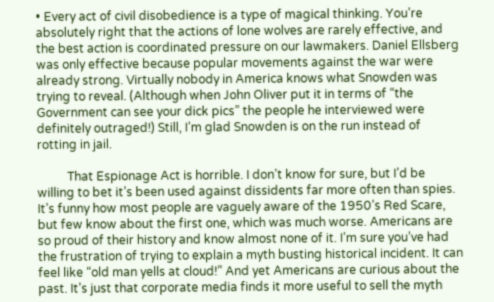• Every act of civil disobedience is a type of magical thinking. You’re absolutely right that the actions of lone wolves are rarely effective, and the best action is coordinated pressure on our lawmakers. Daniel Ellsberg was only effective because popular movements against the war were already strong. Virtually nobody in America knows what Snowden was trying to reveal. (Although when John Oliver put it in terms of “the Government can see your dick pics” the people he interviewed were definitely outraged!) Still, I’m glad Snowden is on the run instead of rotting in jail.

          That Espionage Act is horrible. I don’t know for sure, but I’d be willing to bet it’s been used against dissidents far more often than spies. It’s funny how most people are vaguely aware of the 1950’s Red Scare, but few know about the first one, which was much worse. Americans are so proud of their history and know almost none of it. I’m sure you’ve had the frustration of trying to explain a myth busting historical incident. It can feel like “old man yells at cloud!” And yet Americans are curious about the past. It’s just that corporate media finds it more useful to sell the myth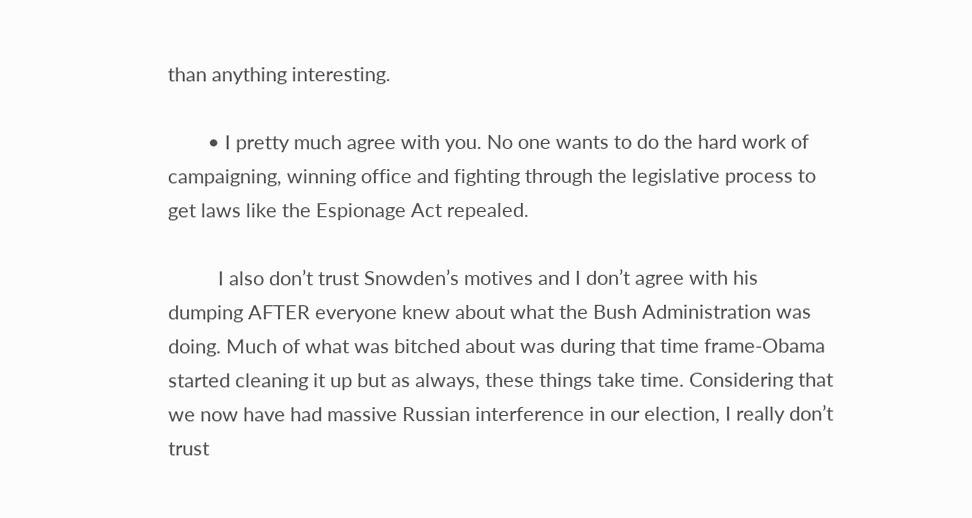than anything interesting.

        • I pretty much agree with you. No one wants to do the hard work of campaigning, winning office and fighting through the legislative process to get laws like the Espionage Act repealed.

          I also don’t trust Snowden’s motives and I don’t agree with his dumping AFTER everyone knew about what the Bush Administration was doing. Much of what was bitched about was during that time frame-Obama started cleaning it up but as always, these things take time. Considering that we now have had massive Russian interference in our election, I really don’t trust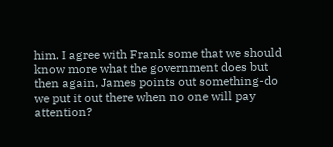him. I agree with Frank some that we should know more what the government does but then again, James points out something-do we put it out there when no one will pay attention?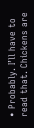• Probably. I’ll have to read that. Chickens are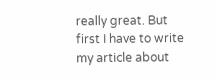really great. But first I have to write my article about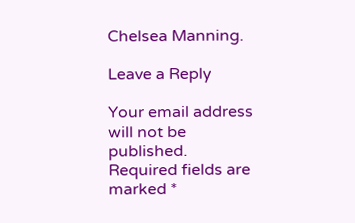Chelsea Manning.

Leave a Reply

Your email address will not be published. Required fields are marked *